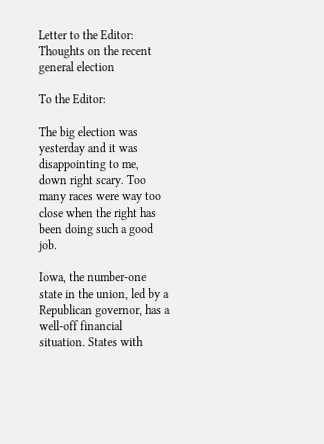Letter to the Editor: Thoughts on the recent general election

To the Editor:

The big election was yesterday and it was disappointing to me, down right scary. Too many races were way too close when the right has been doing such a good job.

Iowa, the number-one state in the union, led by a Republican governor, has a well-off financial situation. States with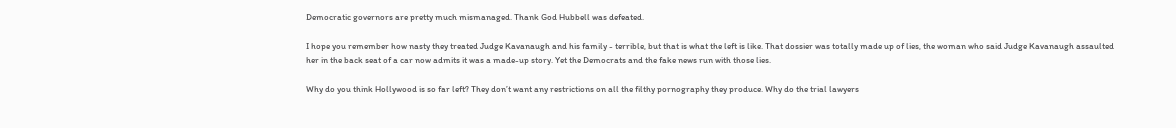Democratic governors are pretty much mismanaged. Thank God Hubbell was defeated.

I hope you remember how nasty they treated Judge Kavanaugh and his family - terrible, but that is what the left is like. That dossier was totally made up of lies, the woman who said Judge Kavanaugh assaulted her in the back seat of a car now admits it was a made-up story. Yet the Democrats and the fake news run with those lies.

Why do you think Hollywood is so far left? They don’t want any restrictions on all the filthy pornography they produce. Why do the trial lawyers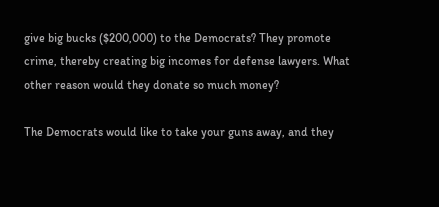give big bucks ($200,000) to the Democrats? They promote crime, thereby creating big incomes for defense lawyers. What other reason would they donate so much money?

The Democrats would like to take your guns away, and they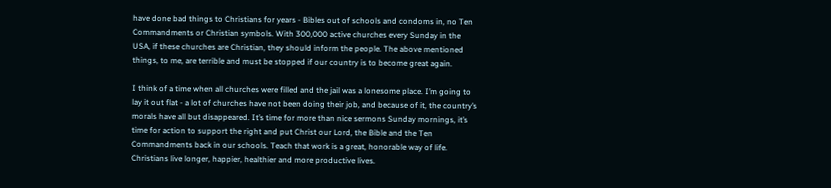have done bad things to Christians for years - Bibles out of schools and condoms in, no Ten Commandments or Christian symbols. With 300,000 active churches every Sunday in the USA, if these churches are Christian, they should inform the people. The above mentioned things, to me, are terrible and must be stopped if our country is to become great again.

I think of a time when all churches were filled and the jail was a lonesome place. I’m going to lay it out flat - a lot of churches have not been doing their job, and because of it, the country’s morals have all but disappeared. It’s time for more than nice sermons Sunday mornings, it’s time for action to support the right and put Christ our Lord, the Bible and the Ten Commandments back in our schools. Teach that work is a great, honorable way of life. Christians live longer, happier, healthier and more productive lives.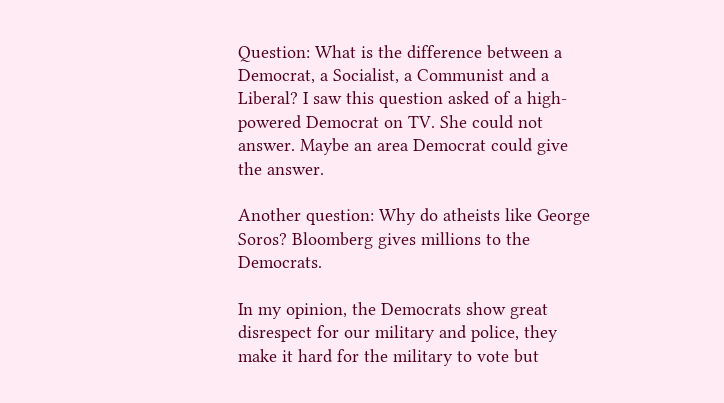Question: What is the difference between a Democrat, a Socialist, a Communist and a Liberal? I saw this question asked of a high-powered Democrat on TV. She could not answer. Maybe an area Democrat could give the answer.

Another question: Why do atheists like George Soros? Bloomberg gives millions to the Democrats.

In my opinion, the Democrats show great disrespect for our military and police, they make it hard for the military to vote but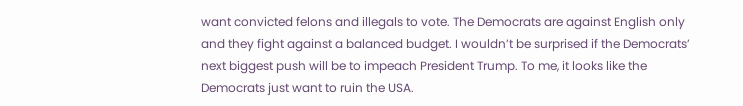want convicted felons and illegals to vote. The Democrats are against English only and they fight against a balanced budget. I wouldn’t be surprised if the Democrats’ next biggest push will be to impeach President Trump. To me, it looks like the Democrats just want to ruin the USA.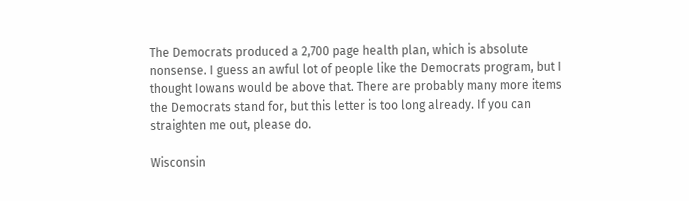The Democrats produced a 2,700 page health plan, which is absolute nonsense. I guess an awful lot of people like the Democrats program, but I thought Iowans would be above that. There are probably many more items the Democrats stand for, but this letter is too long already. If you can straighten me out, please do.

Wisconsin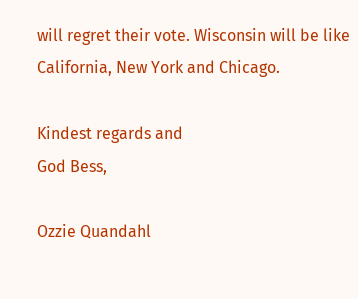will regret their vote. Wisconsin will be like California, New York and Chicago.

Kindest regards and
God Bess,

Ozzie Quandahl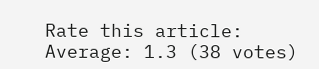Rate this article:
Average: 1.3 (38 votes)